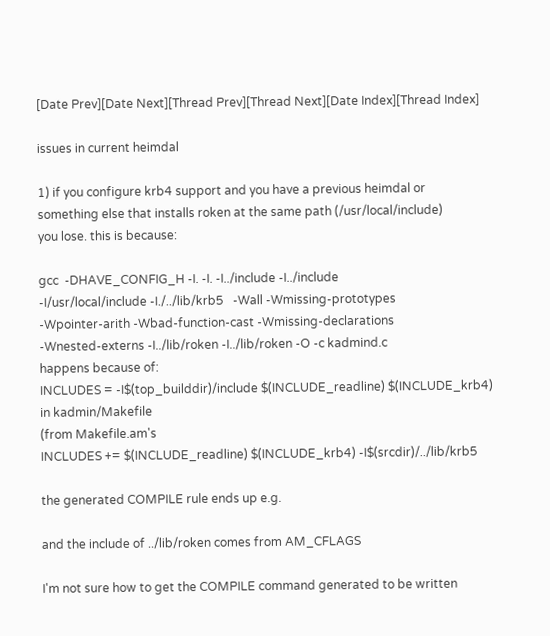[Date Prev][Date Next][Thread Prev][Thread Next][Date Index][Thread Index]

issues in current heimdal

1) if you configure krb4 support and you have a previous heimdal or
something else that installs roken at the same path (/usr/local/include)
you lose. this is because:

gcc  -DHAVE_CONFIG_H -I. -I. -I../include -I../include
-I/usr/local/include -I./../lib/krb5   -Wall -Wmissing-prototypes
-Wpointer-arith -Wbad-function-cast -Wmissing-declarations
-Wnested-externs -I../lib/roken -I../lib/roken -O -c kadmind.c
happens because of:
INCLUDES = -I$(top_builddir)/include $(INCLUDE_readline) $(INCLUDE_krb4)
in kadmin/Makefile
(from Makefile.am's
INCLUDES += $(INCLUDE_readline) $(INCLUDE_krb4) -I$(srcdir)/../lib/krb5

the generated COMPILE rule ends up e.g.

and the include of ../lib/roken comes from AM_CFLAGS

I'm not sure how to get the COMPILE command generated to be written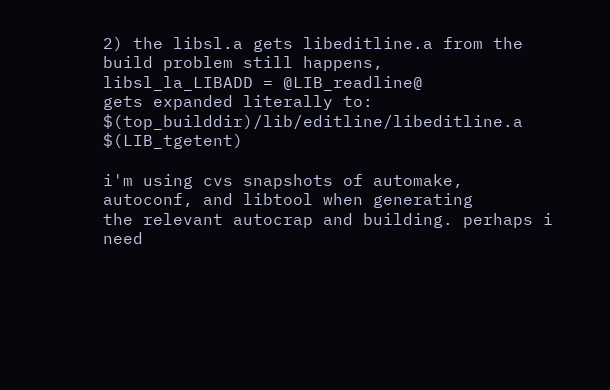2) the libsl.a gets libeditline.a from the build problem still happens,
libsl_la_LIBADD = @LIB_readline@
gets expanded literally to:
$(top_builddir)/lib/editline/libeditline.a $(LIB_tgetent)

i'm using cvs snapshots of automake, autoconf, and libtool when generating
the relevant autocrap and building. perhaps i need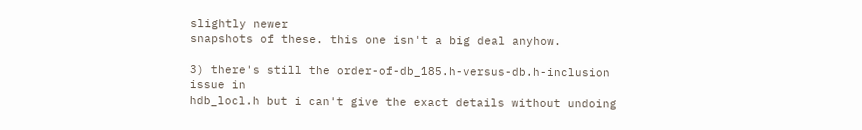slightly newer
snapshots of these. this one isn't a big deal anyhow.

3) there's still the order-of-db_185.h-versus-db.h-inclusion issue in
hdb_locl.h but i can't give the exact details without undoing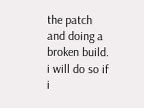the patch
and doing a broken build. i will do so if i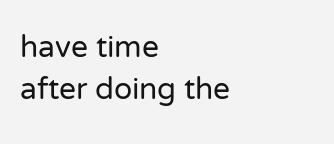have time after doing the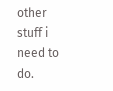other stuff i need to do.